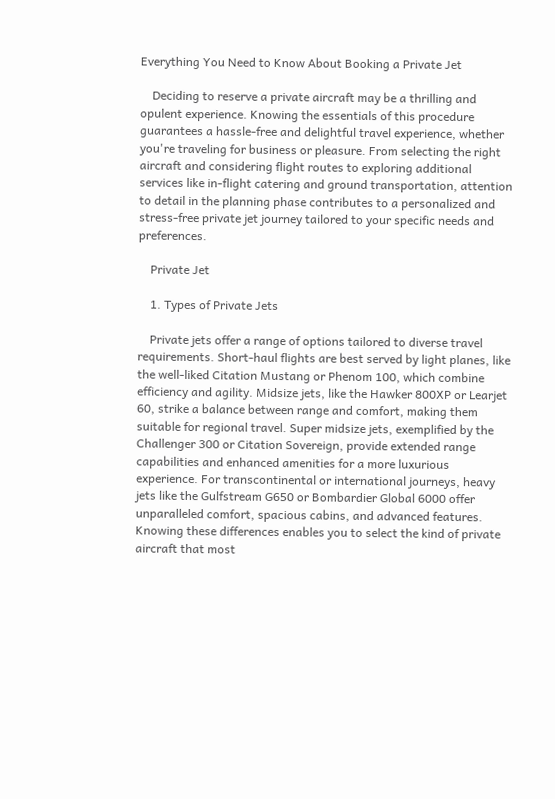Everything You Need to Know About Booking a Private Jet

    Deciding to reserve a private aircraft may be a thrilling and opulent experience. Knowing the essentials of this procedure guarantees a hassle-free and delightful travel experience, whether you're traveling for business or pleasure. From selecting the right aircraft and considering flight routes to exploring additional services like in-flight catering and ground transportation, attention to detail in the planning phase contributes to a personalized and stress-free private jet journey tailored to your specific needs and preferences.

    Private Jet

    1. Types of Private Jets

    Private jets offer a range of options tailored to diverse travel requirements. Short-haul flights are best served by light planes, like the well-liked Citation Mustang or Phenom 100, which combine efficiency and agility. Midsize jets, like the Hawker 800XP or Learjet 60, strike a balance between range and comfort, making them suitable for regional travel. Super midsize jets, exemplified by the Challenger 300 or Citation Sovereign, provide extended range capabilities and enhanced amenities for a more luxurious experience. For transcontinental or international journeys, heavy jets like the Gulfstream G650 or Bombardier Global 6000 offer unparalleled comfort, spacious cabins, and advanced features. Knowing these differences enables you to select the kind of private aircraft that most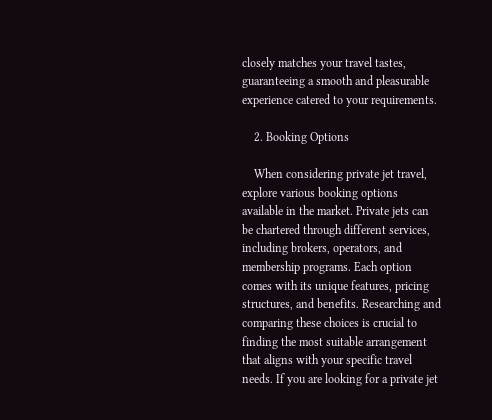closely matches your travel tastes, guaranteeing a smooth and pleasurable experience catered to your requirements.

    2. Booking Options

    When considering private jet travel, explore various booking options available in the market. Private jets can be chartered through different services, including brokers, operators, and membership programs. Each option comes with its unique features, pricing structures, and benefits. Researching and comparing these choices is crucial to finding the most suitable arrangement that aligns with your specific travel needs. If you are looking for a private jet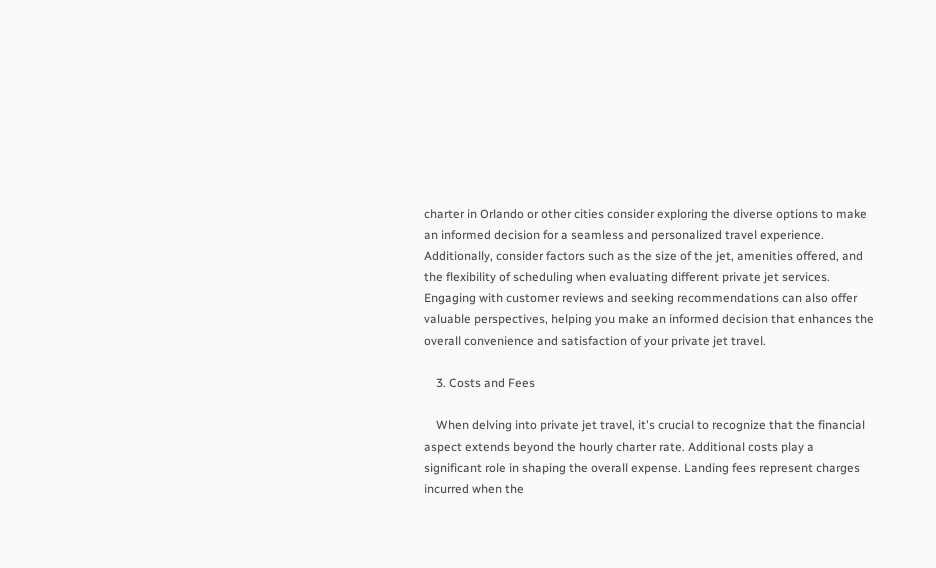charter in Orlando or other cities consider exploring the diverse options to make an informed decision for a seamless and personalized travel experience. Additionally, consider factors such as the size of the jet, amenities offered, and the flexibility of scheduling when evaluating different private jet services. Engaging with customer reviews and seeking recommendations can also offer valuable perspectives, helping you make an informed decision that enhances the overall convenience and satisfaction of your private jet travel.

    3. Costs and Fees

    When delving into private jet travel, it's crucial to recognize that the financial aspect extends beyond the hourly charter rate. Additional costs play a significant role in shaping the overall expense. Landing fees represent charges incurred when the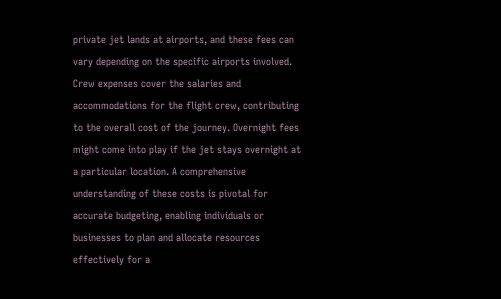private jet lands at airports, and these fees can vary depending on the specific airports involved. Crew expenses cover the salaries and accommodations for the flight crew, contributing to the overall cost of the journey. Overnight fees might come into play if the jet stays overnight at a particular location. A comprehensive understanding of these costs is pivotal for accurate budgeting, enabling individuals or businesses to plan and allocate resources effectively for a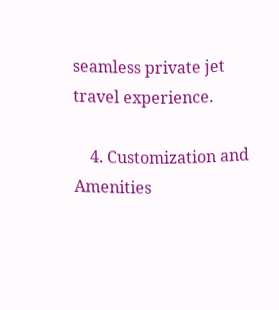seamless private jet travel experience.

    4. Customization and Amenities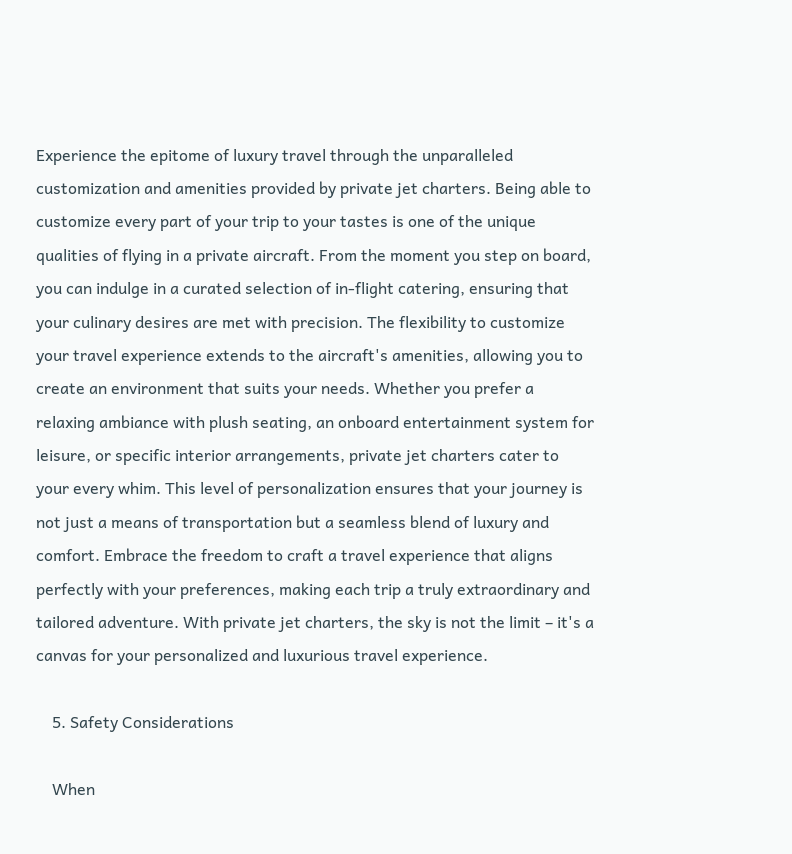Experience the epitome of luxury travel through the unparalleled customization and amenities provided by private jet charters. Being able to customize every part of your trip to your tastes is one of the unique qualities of flying in a private aircraft. From the moment you step on board, you can indulge in a curated selection of in-flight catering, ensuring that your culinary desires are met with precision. The flexibility to customize your travel experience extends to the aircraft's amenities, allowing you to create an environment that suits your needs. Whether you prefer a relaxing ambiance with plush seating, an onboard entertainment system for leisure, or specific interior arrangements, private jet charters cater to your every whim. This level of personalization ensures that your journey is not just a means of transportation but a seamless blend of luxury and comfort. Embrace the freedom to craft a travel experience that aligns perfectly with your preferences, making each trip a truly extraordinary and tailored adventure. With private jet charters, the sky is not the limit – it's a canvas for your personalized and luxurious travel experience.

    5. Safety Considerations

    When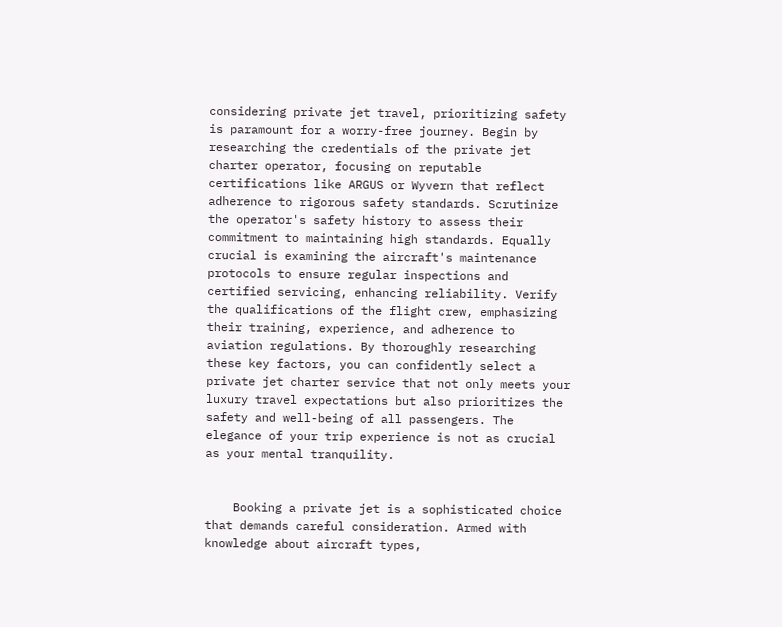considering private jet travel, prioritizing safety is paramount for a worry-free journey. Begin by researching the credentials of the private jet charter operator, focusing on reputable certifications like ARGUS or Wyvern that reflect adherence to rigorous safety standards. Scrutinize the operator's safety history to assess their commitment to maintaining high standards. Equally crucial is examining the aircraft's maintenance protocols to ensure regular inspections and certified servicing, enhancing reliability. Verify the qualifications of the flight crew, emphasizing their training, experience, and adherence to aviation regulations. By thoroughly researching these key factors, you can confidently select a private jet charter service that not only meets your luxury travel expectations but also prioritizes the safety and well-being of all passengers. The elegance of your trip experience is not as crucial as your mental tranquility.


    Booking a private jet is a sophisticated choice that demands careful consideration. Armed with knowledge about aircraft types,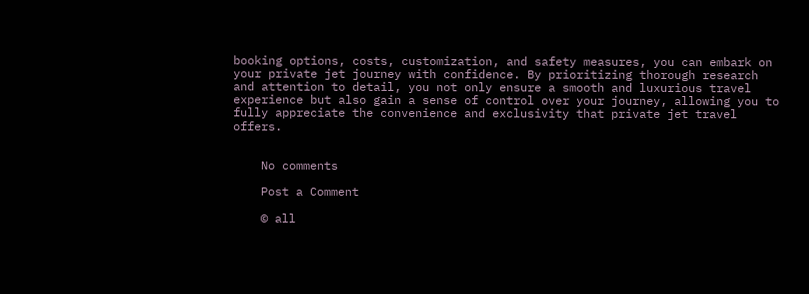booking options, costs, customization, and safety measures, you can embark on your private jet journey with confidence. By prioritizing thorough research and attention to detail, you not only ensure a smooth and luxurious travel experience but also gain a sense of control over your journey, allowing you to fully appreciate the convenience and exclusivity that private jet travel offers.


    No comments

    Post a Comment

    © all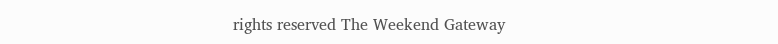rights reserved The Weekend Gateway